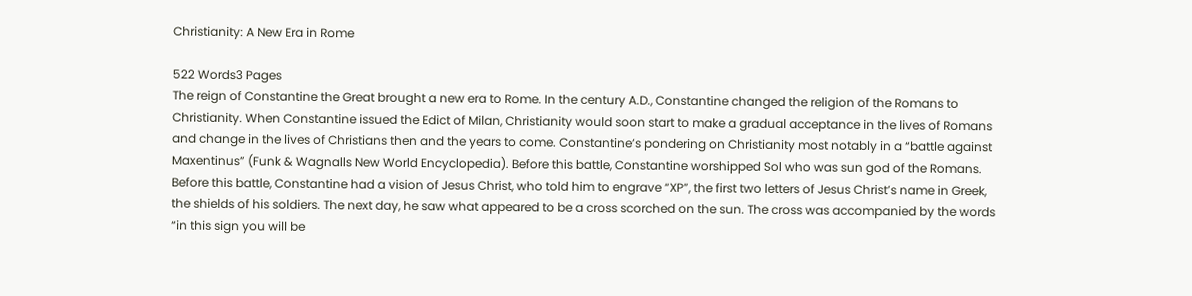Christianity: A New Era in Rome

522 Words3 Pages
The reign of Constantine the Great brought a new era to Rome. In the century A.D., Constantine changed the religion of the Romans to Christianity. When Constantine issued the Edict of Milan, Christianity would soon start to make a gradual acceptance in the lives of Romans and change in the lives of Christians then and the years to come. Constantine’s pondering on Christianity most notably in a “battle against Maxentinus” (Funk & Wagnalls New World Encyclopedia). Before this battle, Constantine worshipped Sol who was sun god of the Romans. Before this battle, Constantine had a vision of Jesus Christ, who told him to engrave “XP”, the first two letters of Jesus Christ’s name in Greek, the shields of his soldiers. The next day, he saw what appeared to be a cross scorched on the sun. The cross was accompanied by the words “in this sign you will be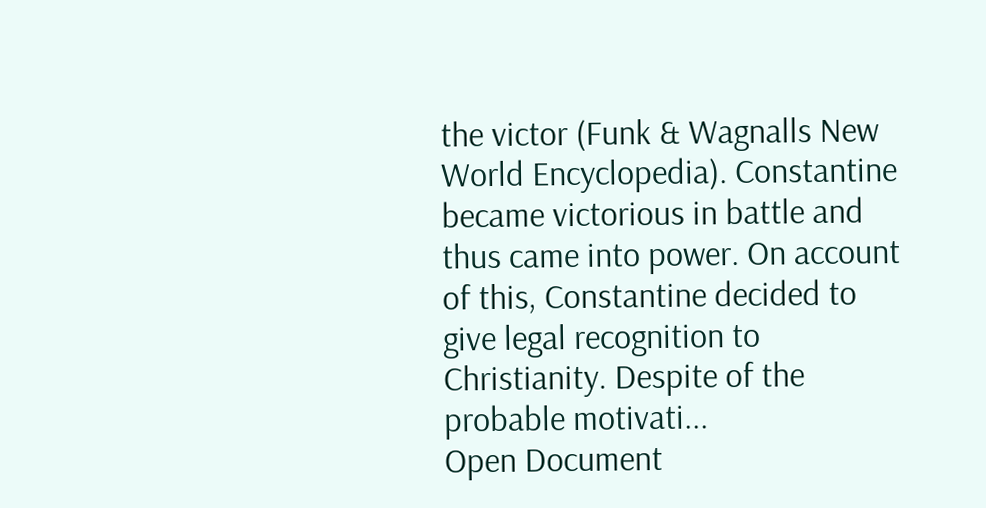the victor (Funk & Wagnalls New World Encyclopedia). Constantine became victorious in battle and thus came into power. On account of this, Constantine decided to give legal recognition to Christianity. Despite of the probable motivati...
Open Document